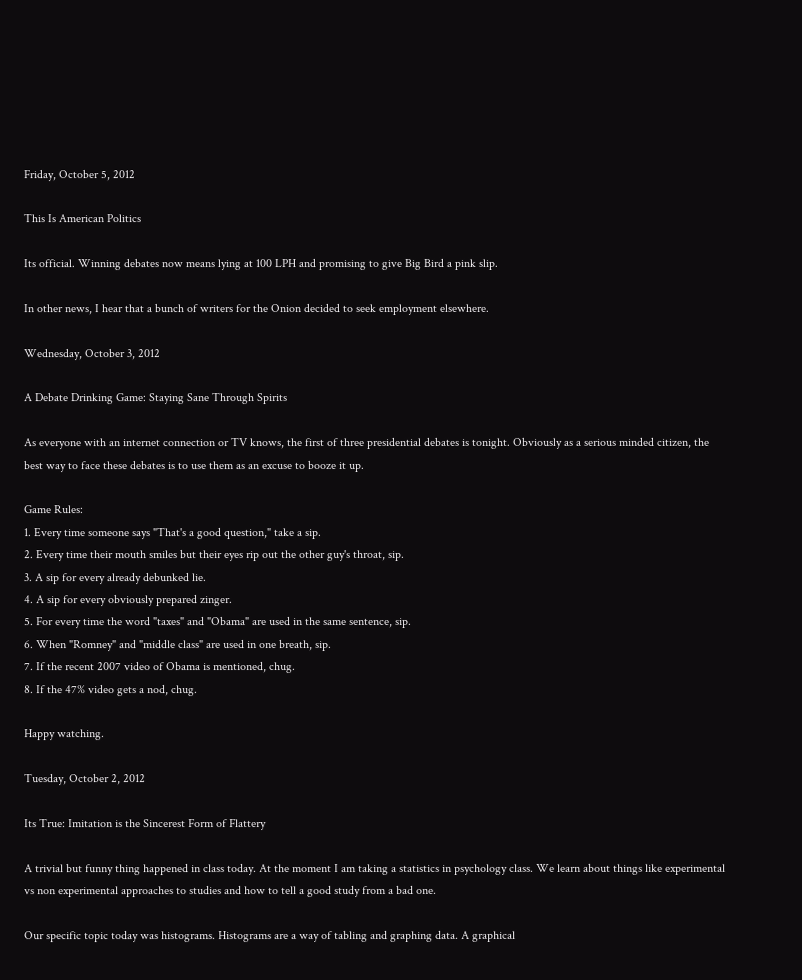Friday, October 5, 2012

This Is American Politics

Its official. Winning debates now means lying at 100 LPH and promising to give Big Bird a pink slip.

In other news, I hear that a bunch of writers for the Onion decided to seek employment elsewhere.

Wednesday, October 3, 2012

A Debate Drinking Game: Staying Sane Through Spirits

As everyone with an internet connection or TV knows, the first of three presidential debates is tonight. Obviously as a serious minded citizen, the best way to face these debates is to use them as an excuse to booze it up.

Game Rules:
1. Every time someone says "That's a good question," take a sip.
2. Every time their mouth smiles but their eyes rip out the other guy's throat, sip.
3. A sip for every already debunked lie.
4. A sip for every obviously prepared zinger.
5. For every time the word "taxes" and "Obama" are used in the same sentence, sip.
6. When "Romney" and "middle class" are used in one breath, sip.
7. If the recent 2007 video of Obama is mentioned, chug.
8. If the 47% video gets a nod, chug.

Happy watching.

Tuesday, October 2, 2012

Its True: Imitation is the Sincerest Form of Flattery

A trivial but funny thing happened in class today. At the moment I am taking a statistics in psychology class. We learn about things like experimental vs non experimental approaches to studies and how to tell a good study from a bad one.

Our specific topic today was histograms. Histograms are a way of tabling and graphing data. A graphical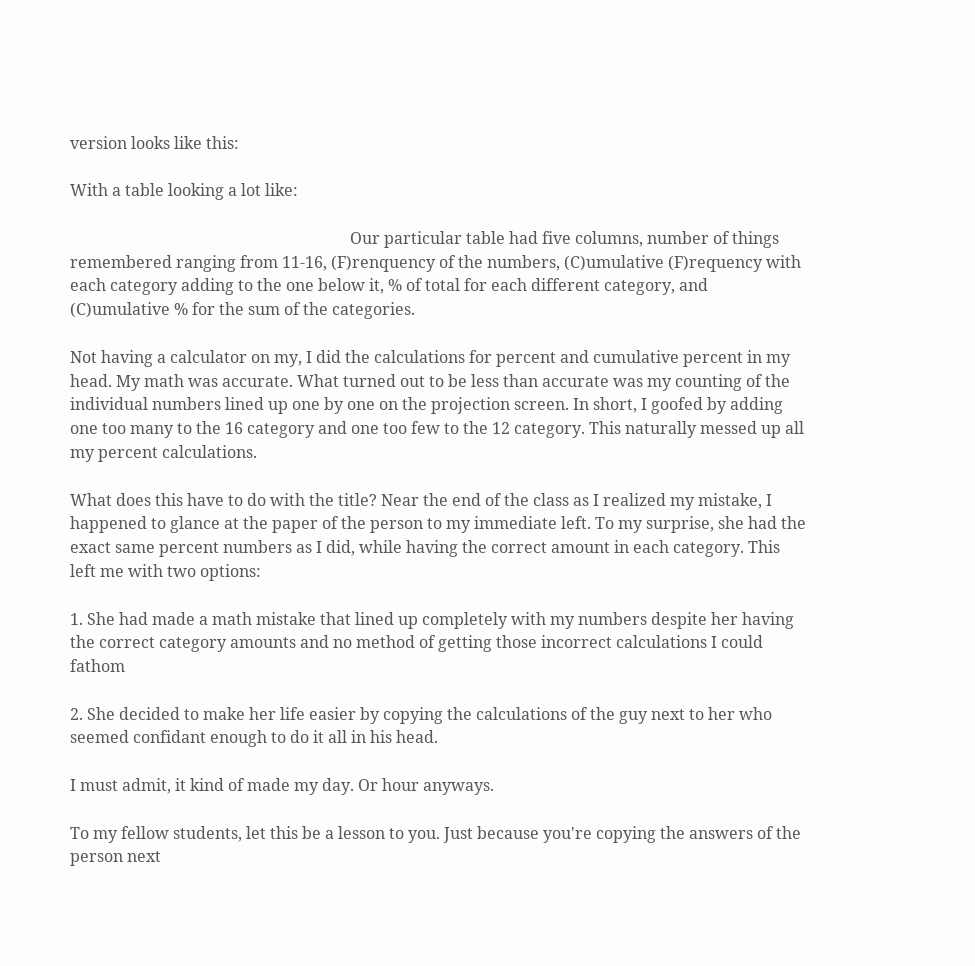version looks like this:

With a table looking a lot like:

                                                                      Our particular table had five columns, number of things remembered ranging from 11-16, (F)renquency of the numbers, (C)umulative (F)requency with each category adding to the one below it, % of total for each different category, and (C)umulative % for the sum of the categories.

Not having a calculator on my, I did the calculations for percent and cumulative percent in my head. My math was accurate. What turned out to be less than accurate was my counting of the individual numbers lined up one by one on the projection screen. In short, I goofed by adding one too many to the 16 category and one too few to the 12 category. This naturally messed up all my percent calculations.

What does this have to do with the title? Near the end of the class as I realized my mistake, I happened to glance at the paper of the person to my immediate left. To my surprise, she had the exact same percent numbers as I did, while having the correct amount in each category. This left me with two options:

1. She had made a math mistake that lined up completely with my numbers despite her having the correct category amounts and no method of getting those incorrect calculations I could fathom

2. She decided to make her life easier by copying the calculations of the guy next to her who seemed confidant enough to do it all in his head.

I must admit, it kind of made my day. Or hour anyways.

To my fellow students, let this be a lesson to you. Just because you're copying the answers of the person next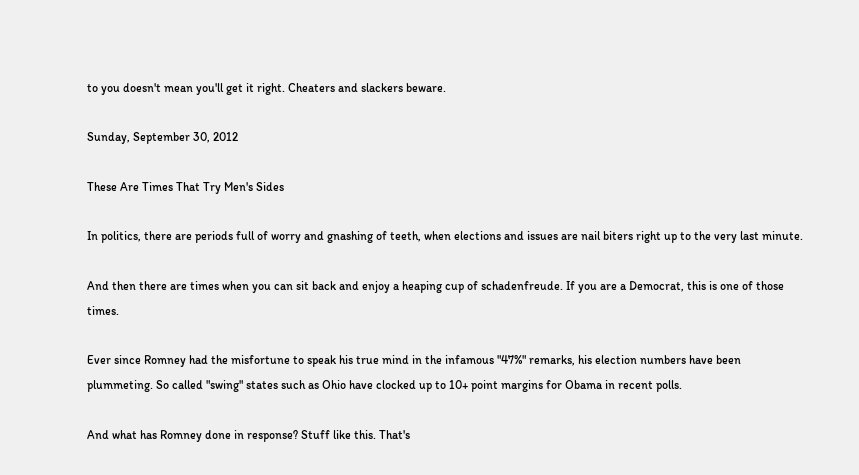to you doesn't mean you'll get it right. Cheaters and slackers beware.

Sunday, September 30, 2012

These Are Times That Try Men's Sides

In politics, there are periods full of worry and gnashing of teeth, when elections and issues are nail biters right up to the very last minute.

And then there are times when you can sit back and enjoy a heaping cup of schadenfreude. If you are a Democrat, this is one of those times.

Ever since Romney had the misfortune to speak his true mind in the infamous "47%" remarks, his election numbers have been plummeting. So called "swing" states such as Ohio have clocked up to 10+ point margins for Obama in recent polls.

And what has Romney done in response? Stuff like this. That's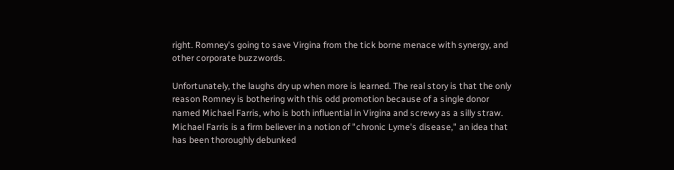right. Romney's going to save Virgina from the tick borne menace with synergy, and other corporate buzzwords.

Unfortunately, the laughs dry up when more is learned. The real story is that the only reason Romney is bothering with this odd promotion because of a single donor named Michael Farris, who is both influential in Virgina and screwy as a silly straw. Michael Farris is a firm believer in a notion of "chronic Lyme's disease," an idea that has been thoroughly debunked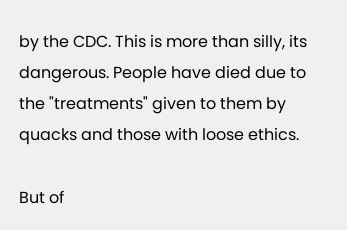by the CDC. This is more than silly, its dangerous. People have died due to the "treatments" given to them by quacks and those with loose ethics.

But of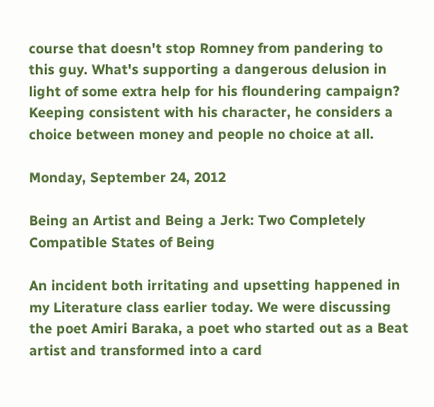course that doesn't stop Romney from pandering to this guy. What's supporting a dangerous delusion in light of some extra help for his floundering campaign? Keeping consistent with his character, he considers a choice between money and people no choice at all.

Monday, September 24, 2012

Being an Artist and Being a Jerk: Two Completely Compatible States of Being

An incident both irritating and upsetting happened in my Literature class earlier today. We were discussing the poet Amiri Baraka, a poet who started out as a Beat artist and transformed into a card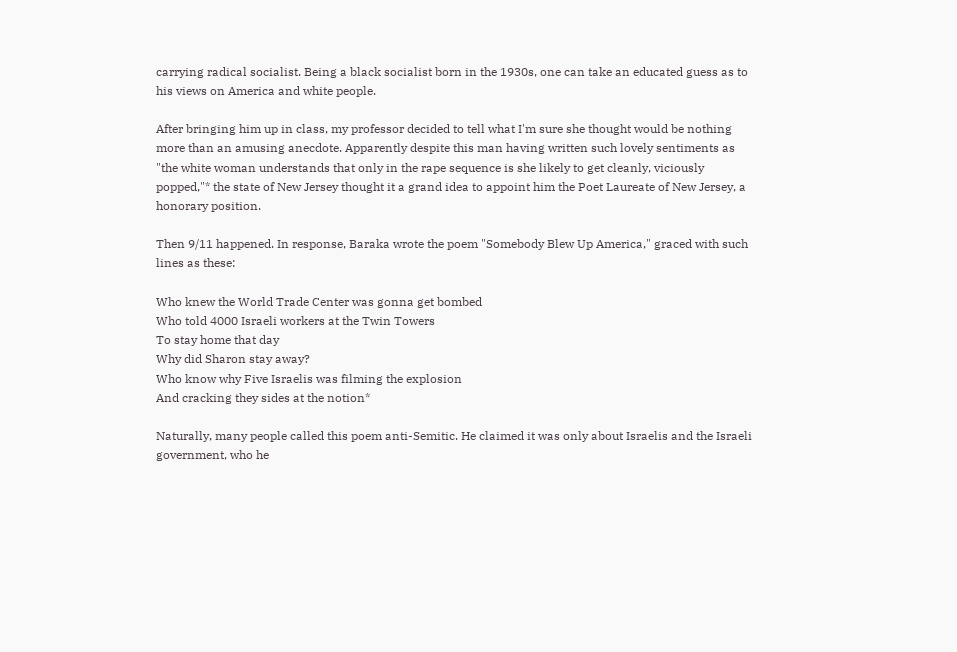carrying radical socialist. Being a black socialist born in the 1930s, one can take an educated guess as to his views on America and white people.

After bringing him up in class, my professor decided to tell what I'm sure she thought would be nothing more than an amusing anecdote. Apparently despite this man having written such lovely sentiments as "the white woman understands that only in the rape sequence is she likely to get cleanly, viciously popped,"* the state of New Jersey thought it a grand idea to appoint him the Poet Laureate of New Jersey, a honorary position.

Then 9/11 happened. In response, Baraka wrote the poem "Somebody Blew Up America," graced with such lines as these:

Who knew the World Trade Center was gonna get bombed
Who told 4000 Israeli workers at the Twin Towers
To stay home that day
Why did Sharon stay away?
Who know why Five Israelis was filming the explosion
And cracking they sides at the notion*

Naturally, many people called this poem anti-Semitic. He claimed it was only about Israelis and the Israeli government, who he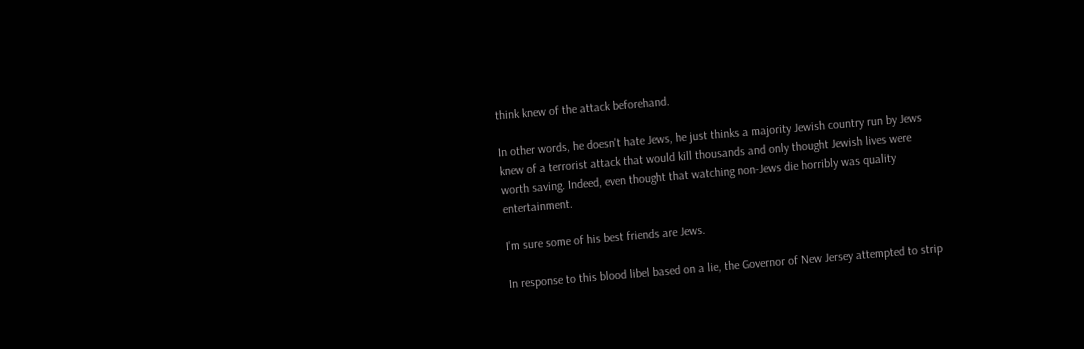think knew of the attack beforehand.

In other words, he doesn't hate Jews, he just thinks a majority Jewish country run by Jews knew of a terrorist attack that would kill thousands and only thought Jewish lives were worth saving. Indeed, even thought that watching non-Jews die horribly was quality entertainment.

I'm sure some of his best friends are Jews.

In response to this blood libel based on a lie, the Governor of New Jersey attempted to strip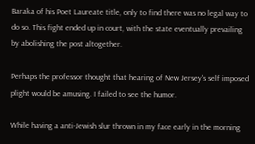Baraka of his Poet Laureate title, only to find there was no legal way to do so. This fight ended up in court, with the state eventually prevailing by abolishing the post altogether.

Perhaps the professor thought that hearing of New Jersey's self imposed plight would be amusing. I failed to see the humor.

While having a anti-Jewish slur thrown in my face early in the morning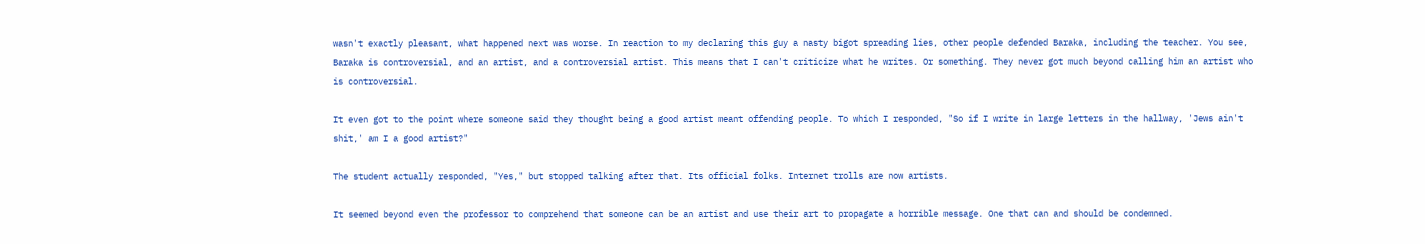wasn't exactly pleasant, what happened next was worse. In reaction to my declaring this guy a nasty bigot spreading lies, other people defended Baraka, including the teacher. You see, Baraka is controversial, and an artist, and a controversial artist. This means that I can't criticize what he writes. Or something. They never got much beyond calling him an artist who is controversial.

It even got to the point where someone said they thought being a good artist meant offending people. To which I responded, "So if I write in large letters in the hallway, 'Jews ain't shit,' am I a good artist?"

The student actually responded, "Yes," but stopped talking after that. Its official folks. Internet trolls are now artists.

It seemed beyond even the professor to comprehend that someone can be an artist and use their art to propagate a horrible message. One that can and should be condemned.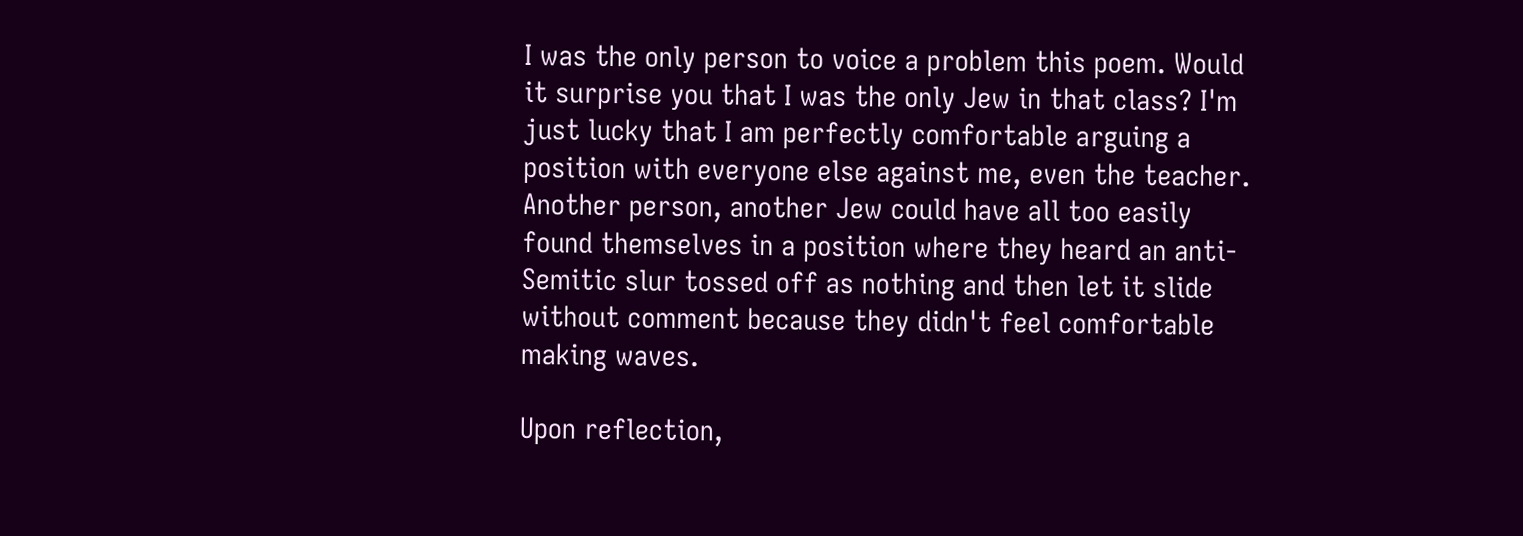I was the only person to voice a problem this poem. Would it surprise you that I was the only Jew in that class? I'm just lucky that I am perfectly comfortable arguing a position with everyone else against me, even the teacher. Another person, another Jew could have all too easily found themselves in a position where they heard an anti-Semitic slur tossed off as nothing and then let it slide without comment because they didn't feel comfortable making waves.

Upon reflection,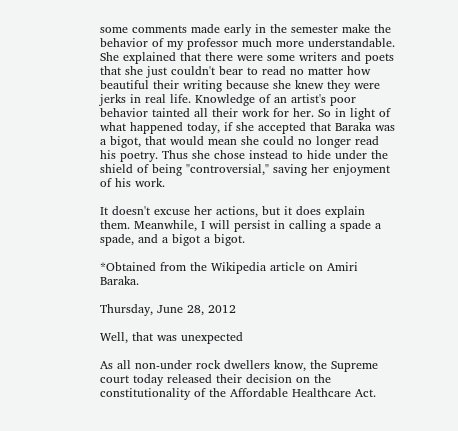some comments made early in the semester make the behavior of my professor much more understandable. She explained that there were some writers and poets that she just couldn't bear to read no matter how beautiful their writing because she knew they were jerks in real life. Knowledge of an artist's poor behavior tainted all their work for her. So in light of what happened today, if she accepted that Baraka was a bigot, that would mean she could no longer read his poetry. Thus she chose instead to hide under the shield of being "controversial," saving her enjoyment of his work.

It doesn't excuse her actions, but it does explain them. Meanwhile, I will persist in calling a spade a spade, and a bigot a bigot.

*Obtained from the Wikipedia article on Amiri Baraka.

Thursday, June 28, 2012

Well, that was unexpected

As all non-under rock dwellers know, the Supreme court today released their decision on the constitutionality of the Affordable Healthcare Act.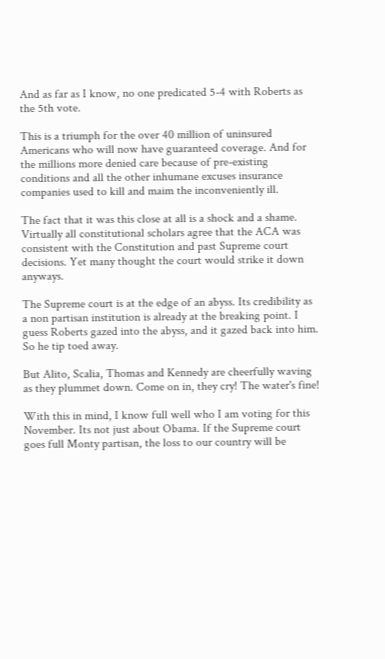And as far as I know, no one predicated 5-4 with Roberts as the 5th vote.

This is a triumph for the over 40 million of uninsured Americans who will now have guaranteed coverage. And for the millions more denied care because of pre-existing conditions and all the other inhumane excuses insurance companies used to kill and maim the inconveniently ill.

The fact that it was this close at all is a shock and a shame. Virtually all constitutional scholars agree that the ACA was consistent with the Constitution and past Supreme court decisions. Yet many thought the court would strike it down anyways.

The Supreme court is at the edge of an abyss. Its credibility as a non partisan institution is already at the breaking point. I guess Roberts gazed into the abyss, and it gazed back into him. So he tip toed away.

But Alito, Scalia, Thomas and Kennedy are cheerfully waving as they plummet down. Come on in, they cry! The water's fine!

With this in mind, I know full well who I am voting for this November. Its not just about Obama. If the Supreme court goes full Monty partisan, the loss to our country will be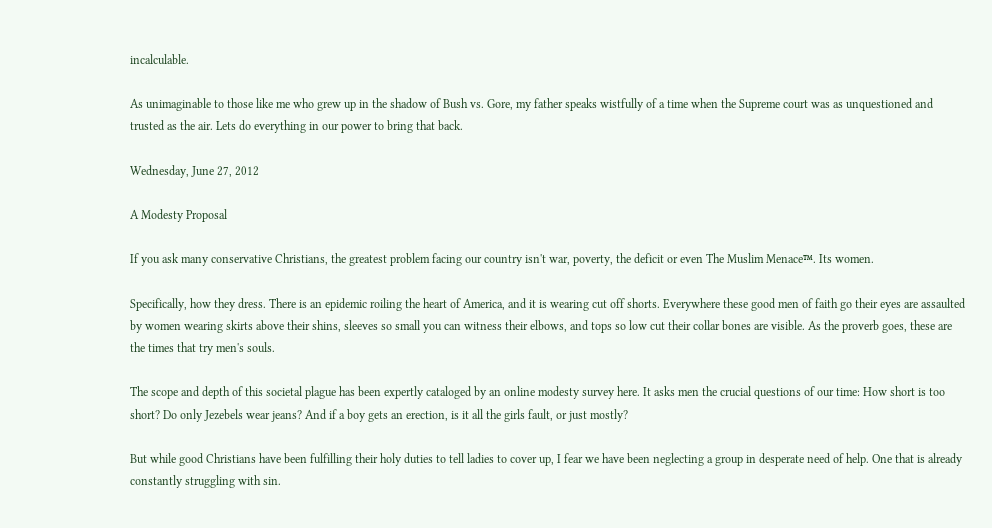incalculable.

As unimaginable to those like me who grew up in the shadow of Bush vs. Gore, my father speaks wistfully of a time when the Supreme court was as unquestioned and trusted as the air. Lets do everything in our power to bring that back.

Wednesday, June 27, 2012

A Modesty Proposal

If you ask many conservative Christians, the greatest problem facing our country isn't war, poverty, the deficit or even The Muslim Menace™. Its women.

Specifically, how they dress. There is an epidemic roiling the heart of America, and it is wearing cut off shorts. Everywhere these good men of faith go their eyes are assaulted by women wearing skirts above their shins, sleeves so small you can witness their elbows, and tops so low cut their collar bones are visible. As the proverb goes, these are the times that try men's souls.

The scope and depth of this societal plague has been expertly cataloged by an online modesty survey here. It asks men the crucial questions of our time: How short is too short? Do only Jezebels wear jeans? And if a boy gets an erection, is it all the girls fault, or just mostly?

But while good Christians have been fulfilling their holy duties to tell ladies to cover up, I fear we have been neglecting a group in desperate need of help. One that is already constantly struggling with sin.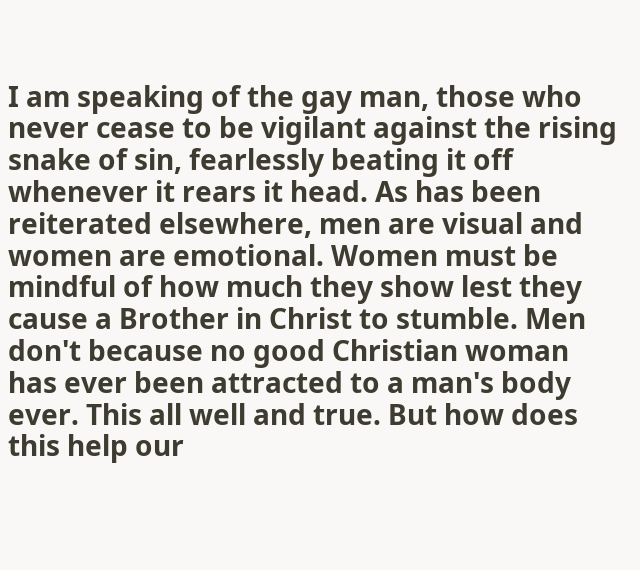I am speaking of the gay man, those who never cease to be vigilant against the rising snake of sin, fearlessly beating it off whenever it rears it head. As has been reiterated elsewhere, men are visual and women are emotional. Women must be mindful of how much they show lest they cause a Brother in Christ to stumble. Men don't because no good Christian woman has ever been attracted to a man's body ever. This all well and true. But how does this help our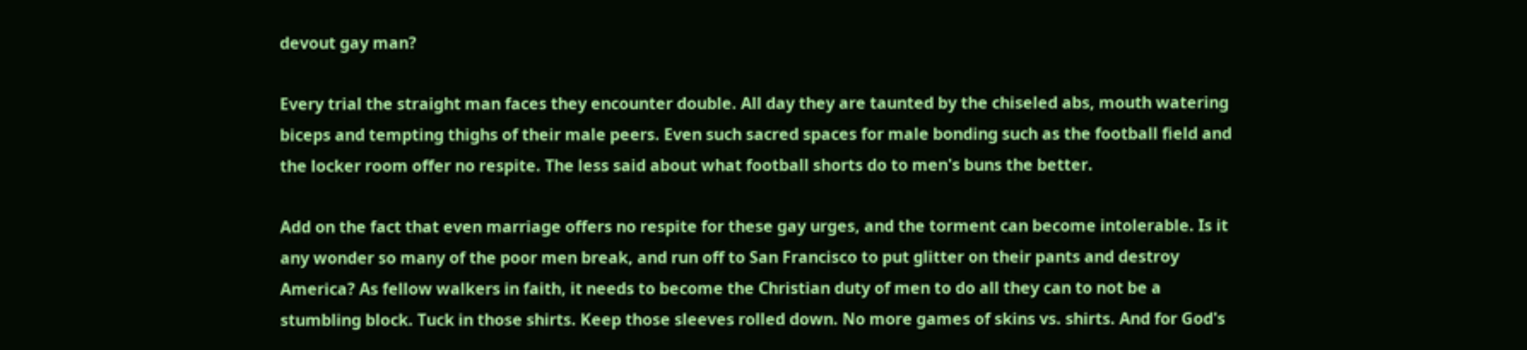devout gay man?

Every trial the straight man faces they encounter double. All day they are taunted by the chiseled abs, mouth watering biceps and tempting thighs of their male peers. Even such sacred spaces for male bonding such as the football field and the locker room offer no respite. The less said about what football shorts do to men's buns the better.

Add on the fact that even marriage offers no respite for these gay urges, and the torment can become intolerable. Is it any wonder so many of the poor men break, and run off to San Francisco to put glitter on their pants and destroy America? As fellow walkers in faith, it needs to become the Christian duty of men to do all they can to not be a stumbling block. Tuck in those shirts. Keep those sleeves rolled down. No more games of skins vs. shirts. And for God's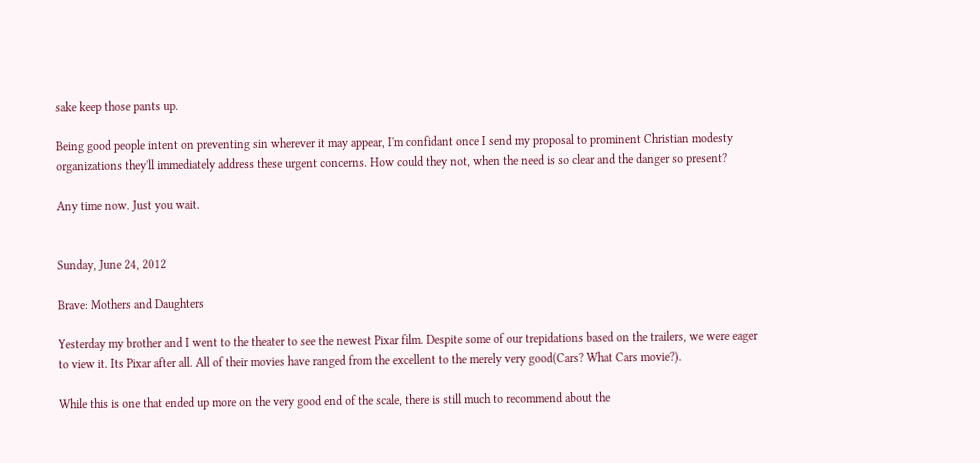sake keep those pants up.

Being good people intent on preventing sin wherever it may appear, I'm confidant once I send my proposal to prominent Christian modesty organizations they'll immediately address these urgent concerns. How could they not, when the need is so clear and the danger so present?

Any time now. Just you wait.


Sunday, June 24, 2012

Brave: Mothers and Daughters

Yesterday my brother and I went to the theater to see the newest Pixar film. Despite some of our trepidations based on the trailers, we were eager to view it. Its Pixar after all. All of their movies have ranged from the excellent to the merely very good(Cars? What Cars movie?).

While this is one that ended up more on the very good end of the scale, there is still much to recommend about the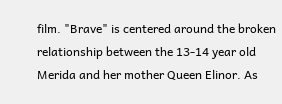film. "Brave" is centered around the broken relationship between the 13-14 year old Merida and her mother Queen Elinor. As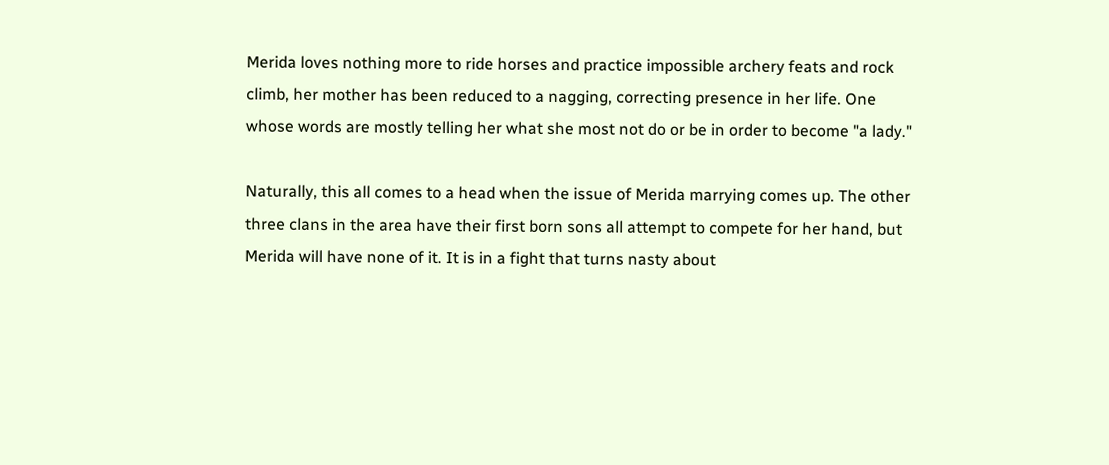Merida loves nothing more to ride horses and practice impossible archery feats and rock climb, her mother has been reduced to a nagging, correcting presence in her life. One whose words are mostly telling her what she most not do or be in order to become "a lady."

Naturally, this all comes to a head when the issue of Merida marrying comes up. The other three clans in the area have their first born sons all attempt to compete for her hand, but Merida will have none of it. It is in a fight that turns nasty about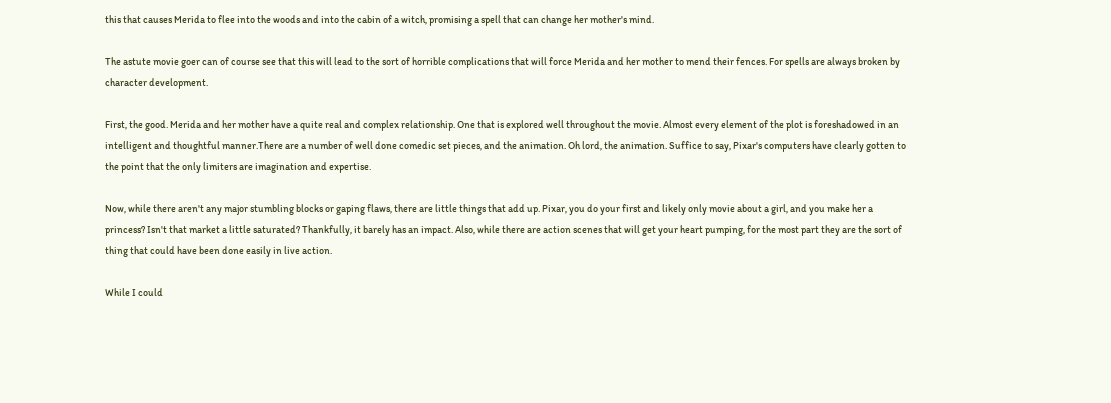this that causes Merida to flee into the woods and into the cabin of a witch, promising a spell that can change her mother's mind.

The astute movie goer can of course see that this will lead to the sort of horrible complications that will force Merida and her mother to mend their fences. For spells are always broken by character development.

First, the good. Merida and her mother have a quite real and complex relationship. One that is explored well throughout the movie. Almost every element of the plot is foreshadowed in an intelligent and thoughtful manner.There are a number of well done comedic set pieces, and the animation. Oh lord, the animation. Suffice to say, Pixar's computers have clearly gotten to the point that the only limiters are imagination and expertise.

Now, while there aren't any major stumbling blocks or gaping flaws, there are little things that add up. Pixar, you do your first and likely only movie about a girl, and you make her a princess? Isn't that market a little saturated? Thankfully, it barely has an impact. Also, while there are action scenes that will get your heart pumping, for the most part they are the sort of thing that could have been done easily in live action.

While I could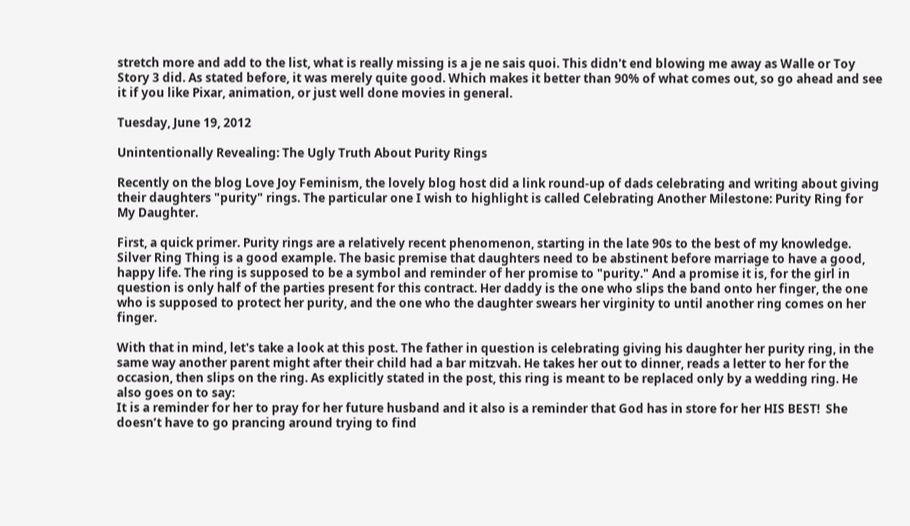stretch more and add to the list, what is really missing is a je ne sais quoi. This didn't end blowing me away as Walle or Toy Story 3 did. As stated before, it was merely quite good. Which makes it better than 90% of what comes out, so go ahead and see it if you like Pixar, animation, or just well done movies in general.

Tuesday, June 19, 2012

Unintentionally Revealing: The Ugly Truth About Purity Rings

Recently on the blog Love Joy Feminism, the lovely blog host did a link round-up of dads celebrating and writing about giving their daughters "purity" rings. The particular one I wish to highlight is called Celebrating Another Milestone: Purity Ring for My Daughter.

First, a quick primer. Purity rings are a relatively recent phenomenon, starting in the late 90s to the best of my knowledge. Silver Ring Thing is a good example. The basic premise that daughters need to be abstinent before marriage to have a good, happy life. The ring is supposed to be a symbol and reminder of her promise to "purity." And a promise it is, for the girl in question is only half of the parties present for this contract. Her daddy is the one who slips the band onto her finger, the one who is supposed to protect her purity, and the one who the daughter swears her virginity to until another ring comes on her finger.

With that in mind, let's take a look at this post. The father in question is celebrating giving his daughter her purity ring, in the same way another parent might after their child had a bar mitzvah. He takes her out to dinner, reads a letter to her for the occasion, then slips on the ring. As explicitly stated in the post, this ring is meant to be replaced only by a wedding ring. He also goes on to say:
It is a reminder for her to pray for her future husband and it also is a reminder that God has in store for her HIS BEST!  She doesn’t have to go prancing around trying to find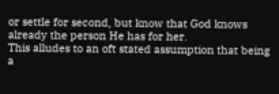or settle for second, but know that God knows already the person He has for her.
This alludes to an oft stated assumption that being a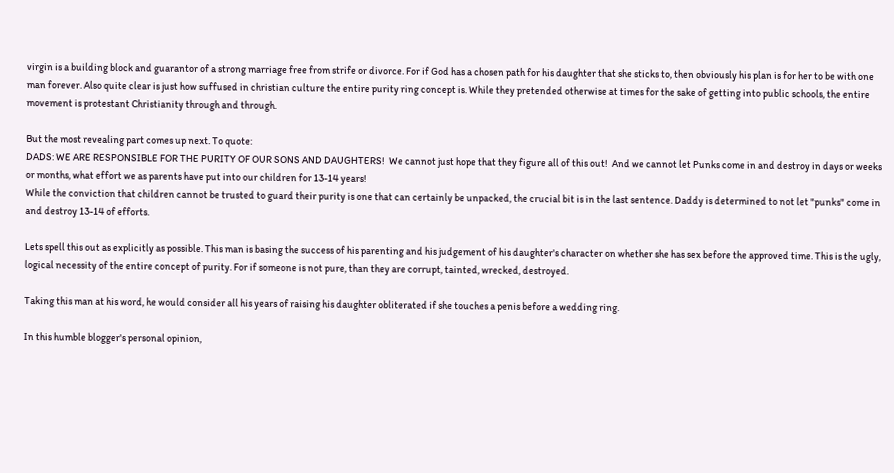virgin is a building block and guarantor of a strong marriage free from strife or divorce. For if God has a chosen path for his daughter that she sticks to, then obviously his plan is for her to be with one man forever. Also quite clear is just how suffused in christian culture the entire purity ring concept is. While they pretended otherwise at times for the sake of getting into public schools, the entire movement is protestant Christianity through and through.

But the most revealing part comes up next. To quote:
DADS: WE ARE RESPONSIBLE FOR THE PURITY OF OUR SONS AND DAUGHTERS!  We cannot just hope that they figure all of this out!  And we cannot let Punks come in and destroy in days or weeks or months, what effort we as parents have put into our children for 13-14 years!
While the conviction that children cannot be trusted to guard their purity is one that can certainly be unpacked, the crucial bit is in the last sentence. Daddy is determined to not let "punks" come in and destroy 13-14 of efforts.

Lets spell this out as explicitly as possible. This man is basing the success of his parenting and his judgement of his daughter's character on whether she has sex before the approved time. This is the ugly, logical necessity of the entire concept of purity. For if someone is not pure, than they are corrupt, tainted, wrecked, destroyed.

Taking this man at his word, he would consider all his years of raising his daughter obliterated if she touches a penis before a wedding ring.

In this humble blogger's personal opinion,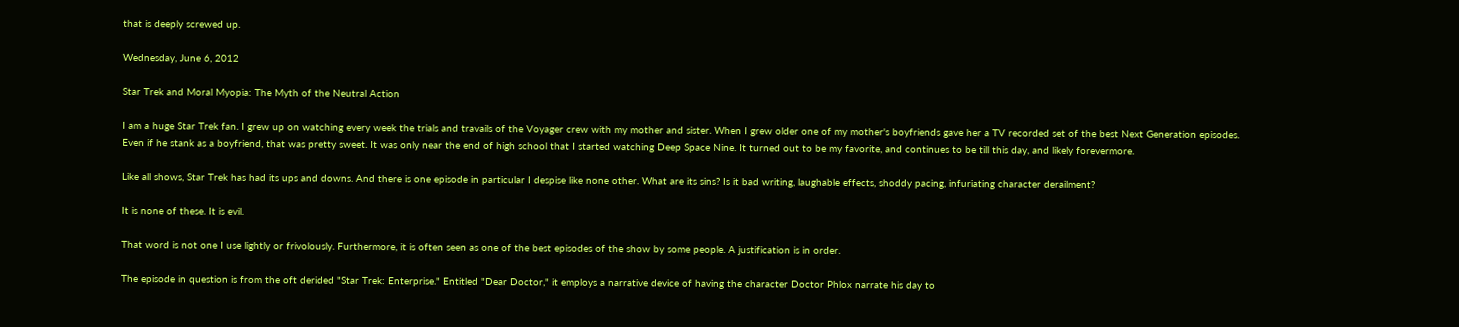that is deeply screwed up.

Wednesday, June 6, 2012

Star Trek and Moral Myopia: The Myth of the Neutral Action

I am a huge Star Trek fan. I grew up on watching every week the trials and travails of the Voyager crew with my mother and sister. When I grew older one of my mother's boyfriends gave her a TV recorded set of the best Next Generation episodes. Even if he stank as a boyfriend, that was pretty sweet. It was only near the end of high school that I started watching Deep Space Nine. It turned out to be my favorite, and continues to be till this day, and likely forevermore.

Like all shows, Star Trek has had its ups and downs. And there is one episode in particular I despise like none other. What are its sins? Is it bad writing, laughable effects, shoddy pacing, infuriating character derailment?

It is none of these. It is evil.

That word is not one I use lightly or frivolously. Furthermore, it is often seen as one of the best episodes of the show by some people. A justification is in order.

The episode in question is from the oft derided "Star Trek: Enterprise." Entitled "Dear Doctor," it employs a narrative device of having the character Doctor Phlox narrate his day to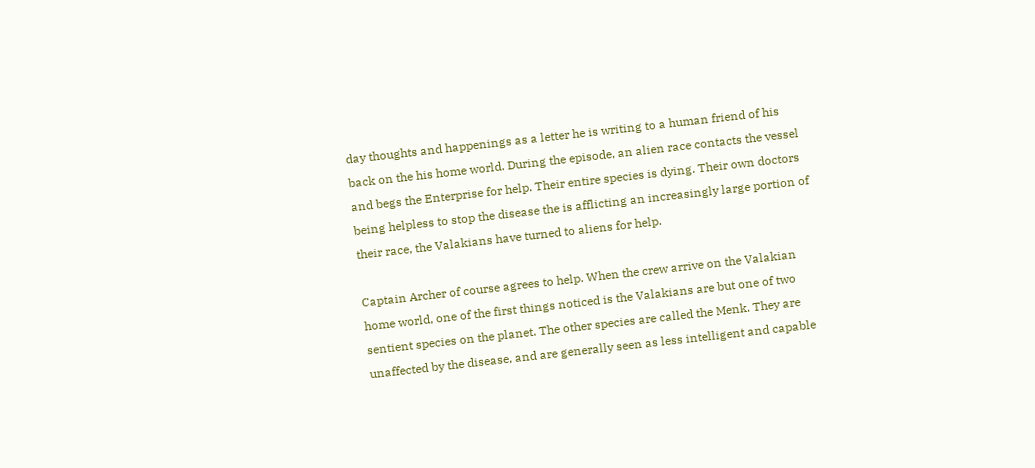day thoughts and happenings as a letter he is writing to a human friend of his back on the his home world. During the episode, an alien race contacts the vessel and begs the Enterprise for help. Their entire species is dying. Their own doctors being helpless to stop the disease the is afflicting an increasingly large portion of their race, the Valakians have turned to aliens for help.

Captain Archer of course agrees to help. When the crew arrive on the Valakian home world, one of the first things noticed is the Valakians are but one of two sentient species on the planet. The other species are called the Menk. They are unaffected by the disease, and are generally seen as less intelligent and capable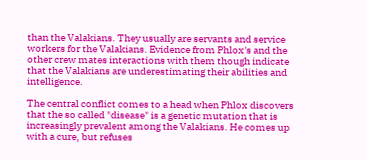than the Valakians. They usually are servants and service workers for the Valakians. Evidence from Phlox's and the other crew mates interactions with them though indicate that the Valakians are underestimating their abilities and intelligence.

The central conflict comes to a head when Phlox discovers that the so called "disease" is a genetic mutation that is increasingly prevalent among the Valakians. He comes up with a cure, but refuses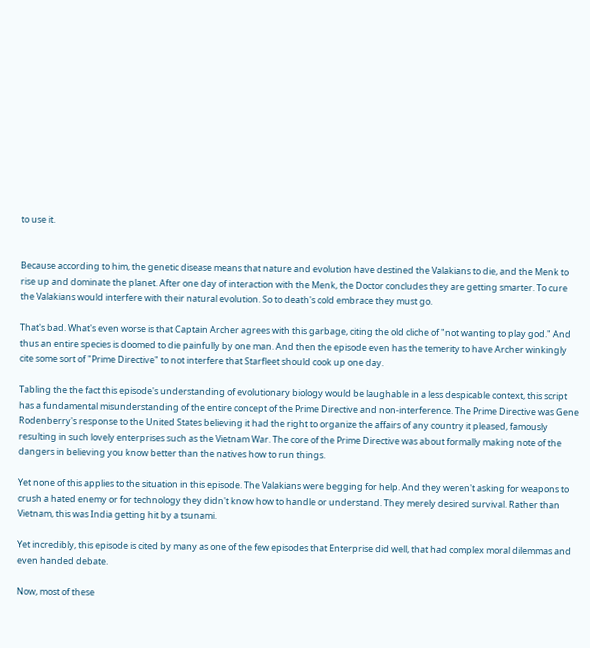to use it.


Because according to him, the genetic disease means that nature and evolution have destined the Valakians to die, and the Menk to rise up and dominate the planet. After one day of interaction with the Menk, the Doctor concludes they are getting smarter. To cure the Valakians would interfere with their natural evolution. So to death's cold embrace they must go.

That's bad. What's even worse is that Captain Archer agrees with this garbage, citing the old cliche of "not wanting to play god." And thus an entire species is doomed to die painfully by one man. And then the episode even has the temerity to have Archer winkingly cite some sort of "Prime Directive" to not interfere that Starfleet should cook up one day.

Tabling the the fact this episode's understanding of evolutionary biology would be laughable in a less despicable context, this script has a fundamental misunderstanding of the entire concept of the Prime Directive and non-interference. The Prime Directive was Gene Rodenberry's response to the United States believing it had the right to organize the affairs of any country it pleased, famously resulting in such lovely enterprises such as the Vietnam War. The core of the Prime Directive was about formally making note of the dangers in believing you know better than the natives how to run things.

Yet none of this applies to the situation in this episode. The Valakians were begging for help. And they weren't asking for weapons to crush a hated enemy or for technology they didn't know how to handle or understand. They merely desired survival. Rather than Vietnam, this was India getting hit by a tsunami.

Yet incredibly, this episode is cited by many as one of the few episodes that Enterprise did well, that had complex moral dilemmas and even handed debate.

Now, most of these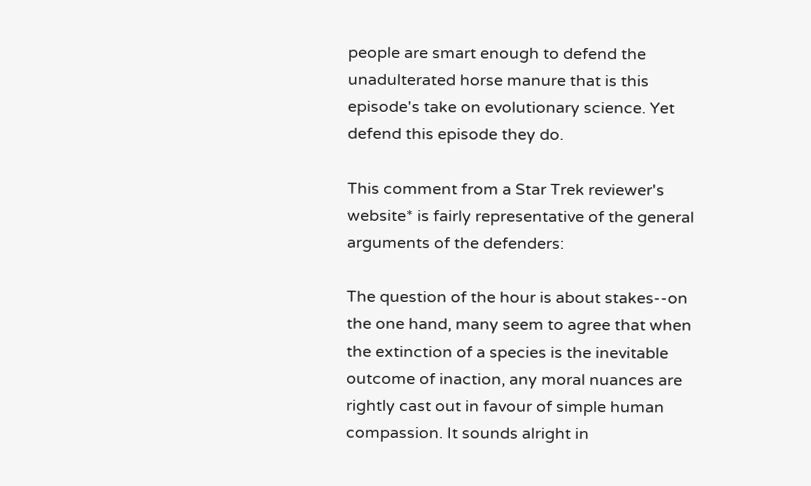people are smart enough to defend the unadulterated horse manure that is this episode's take on evolutionary science. Yet defend this episode they do.

This comment from a Star Trek reviewer's website* is fairly representative of the general arguments of the defenders:

The question of the hour is about stakes--on the one hand, many seem to agree that when the extinction of a species is the inevitable outcome of inaction, any moral nuances are rightly cast out in favour of simple human compassion. It sounds alright in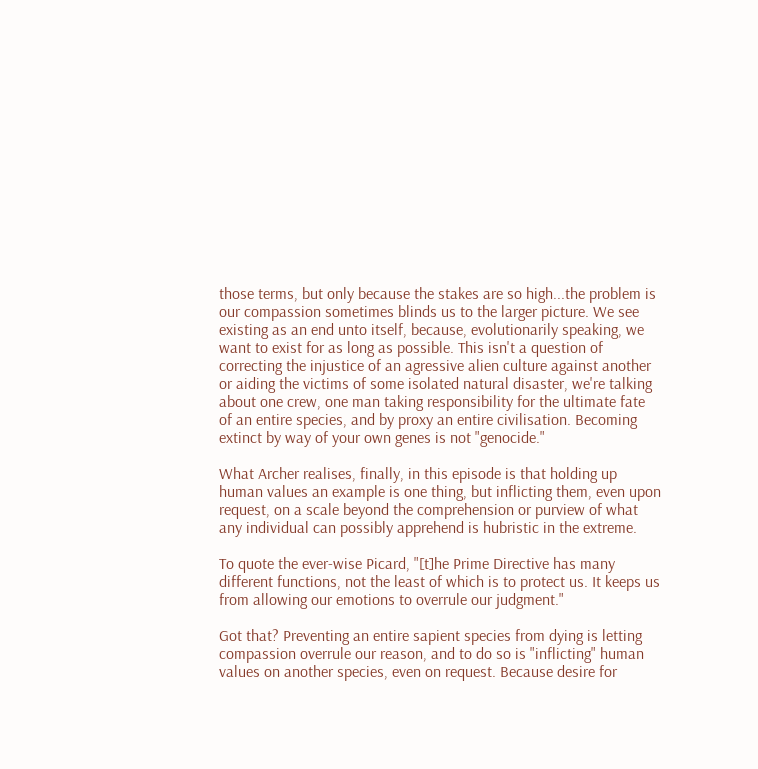those terms, but only because the stakes are so high...the problem is our compassion sometimes blinds us to the larger picture. We see existing as an end unto itself, because, evolutionarily speaking, we want to exist for as long as possible. This isn't a question of correcting the injustice of an agressive alien culture against another or aiding the victims of some isolated natural disaster, we're talking about one crew, one man taking responsibility for the ultimate fate of an entire species, and by proxy an entire civilisation. Becoming extinct by way of your own genes is not "genocide."

What Archer realises, finally, in this episode is that holding up human values an example is one thing, but inflicting them, even upon request, on a scale beyond the comprehension or purview of what any individual can possibly apprehend is hubristic in the extreme.

To quote the ever-wise Picard, "[t]he Prime Directive has many different functions, not the least of which is to protect us. It keeps us from allowing our emotions to overrule our judgment."

Got that? Preventing an entire sapient species from dying is letting compassion overrule our reason, and to do so is "inflicting" human values on another species, even on request. Because desire for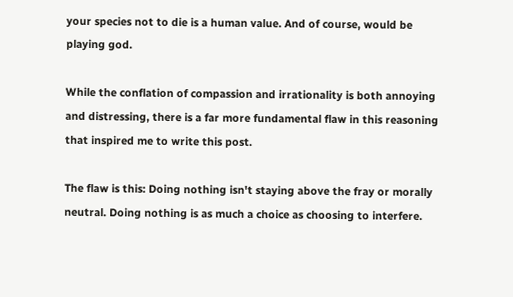your species not to die is a human value. And of course, would be playing god.

While the conflation of compassion and irrationality is both annoying and distressing, there is a far more fundamental flaw in this reasoning that inspired me to write this post.

The flaw is this: Doing nothing isn't staying above the fray or morally neutral. Doing nothing is as much a choice as choosing to interfere.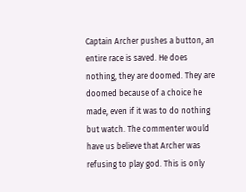Captain Archer pushes a button, an entire race is saved. He does nothing, they are doomed. They are doomed because of a choice he made, even if it was to do nothing but watch. The commenter would have us believe that Archer was refusing to play god. This is only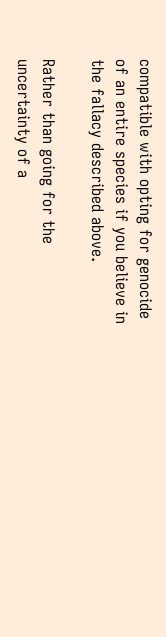compatible with opting for genocide of an entire species if you believe in the fallacy described above.

Rather than going for the uncertainty of a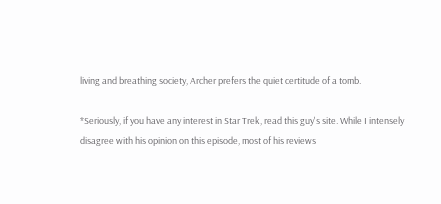living and breathing society, Archer prefers the quiet certitude of a tomb.

*Seriously, if you have any interest in Star Trek, read this guy's site. While I intensely disagree with his opinion on this episode, most of his reviews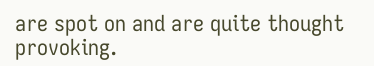are spot on and are quite thought provoking.